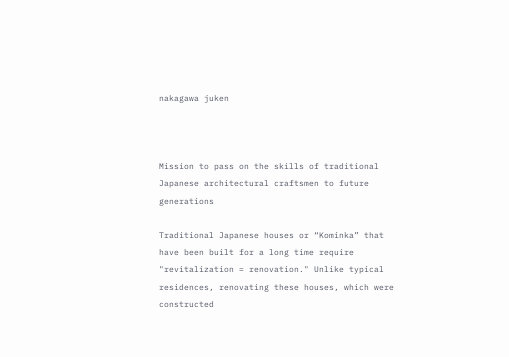nakagawa juken



Mission to pass on the skills of traditional Japanese architectural craftsmen to future generations

Traditional Japanese houses or “Kominka” that have been built for a long time require "revitalization = renovation." Unlike typical residences, renovating these houses, which were constructed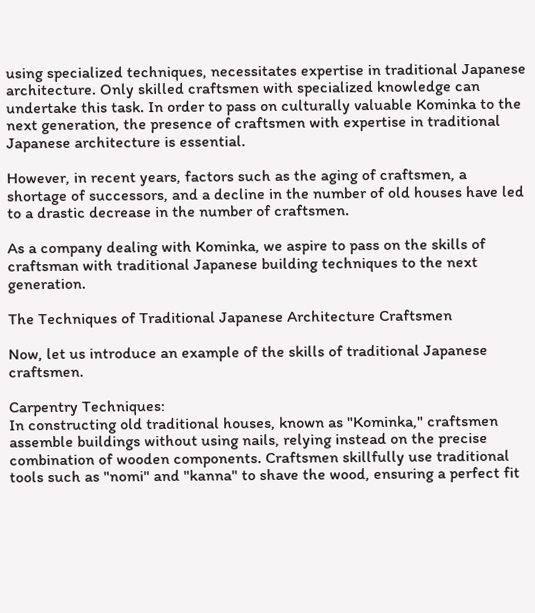using specialized techniques, necessitates expertise in traditional Japanese architecture. Only skilled craftsmen with specialized knowledge can undertake this task. In order to pass on culturally valuable Kominka to the next generation, the presence of craftsmen with expertise in traditional Japanese architecture is essential.

However, in recent years, factors such as the aging of craftsmen, a shortage of successors, and a decline in the number of old houses have led to a drastic decrease in the number of craftsmen.

As a company dealing with Kominka, we aspire to pass on the skills of craftsman with traditional Japanese building techniques to the next generation.

The Techniques of Traditional Japanese Architecture Craftsmen

Now, let us introduce an example of the skills of traditional Japanese craftsmen.

Carpentry Techniques:
In constructing old traditional houses, known as "Kominka," craftsmen assemble buildings without using nails, relying instead on the precise combination of wooden components. Craftsmen skillfully use traditional tools such as "nomi" and "kanna" to shave the wood, ensuring a perfect fit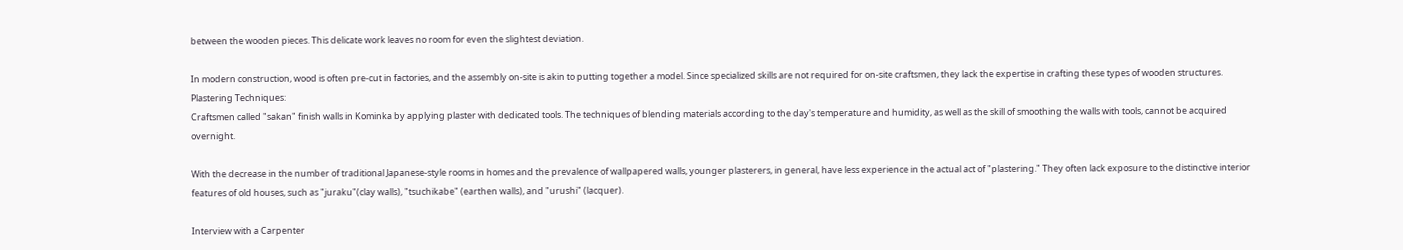between the wooden pieces. This delicate work leaves no room for even the slightest deviation.

In modern construction, wood is often pre-cut in factories, and the assembly on-site is akin to putting together a model. Since specialized skills are not required for on-site craftsmen, they lack the expertise in crafting these types of wooden structures.
Plastering Techniques:
Craftsmen called "sakan" finish walls in Kominka by applying plaster with dedicated tools. The techniques of blending materials according to the day's temperature and humidity, as well as the skill of smoothing the walls with tools, cannot be acquired overnight.

With the decrease in the number of traditional Japanese-style rooms in homes and the prevalence of wallpapered walls, younger plasterers, in general, have less experience in the actual act of "plastering." They often lack exposure to the distinctive interior features of old houses, such as "juraku"(clay walls), "tsuchikabe" (earthen walls), and "urushi" (lacquer).

Interview with a Carpenter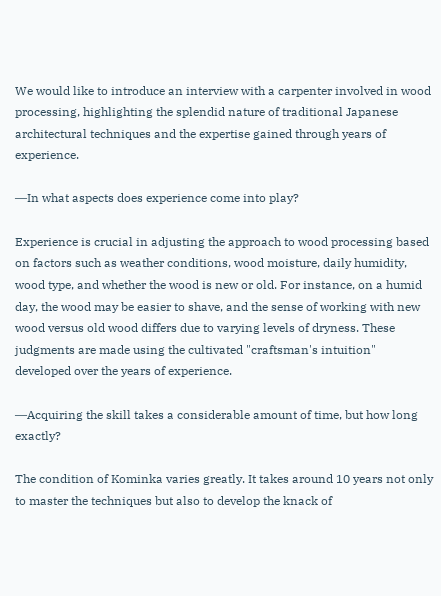We would like to introduce an interview with a carpenter involved in wood processing, highlighting the splendid nature of traditional Japanese architectural techniques and the expertise gained through years of experience.

―In what aspects does experience come into play?

Experience is crucial in adjusting the approach to wood processing based on factors such as weather conditions, wood moisture, daily humidity, wood type, and whether the wood is new or old. For instance, on a humid day, the wood may be easier to shave, and the sense of working with new wood versus old wood differs due to varying levels of dryness. These judgments are made using the cultivated "craftsman's intuition" developed over the years of experience.

―Acquiring the skill takes a considerable amount of time, but how long exactly?

The condition of Kominka varies greatly. It takes around 10 years not only to master the techniques but also to develop the knack of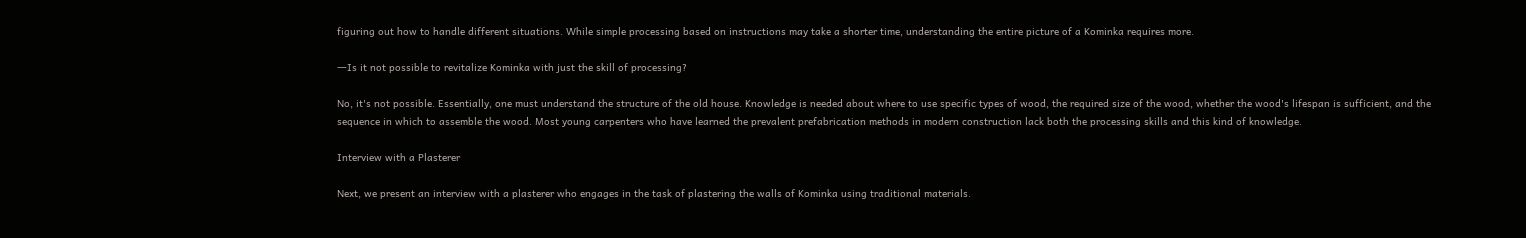figuring out how to handle different situations. While simple processing based on instructions may take a shorter time, understanding the entire picture of a Kominka requires more.

―Is it not possible to revitalize Kominka with just the skill of processing?

No, it's not possible. Essentially, one must understand the structure of the old house. Knowledge is needed about where to use specific types of wood, the required size of the wood, whether the wood's lifespan is sufficient, and the sequence in which to assemble the wood. Most young carpenters who have learned the prevalent prefabrication methods in modern construction lack both the processing skills and this kind of knowledge.

Interview with a Plasterer

Next, we present an interview with a plasterer who engages in the task of plastering the walls of Kominka using traditional materials.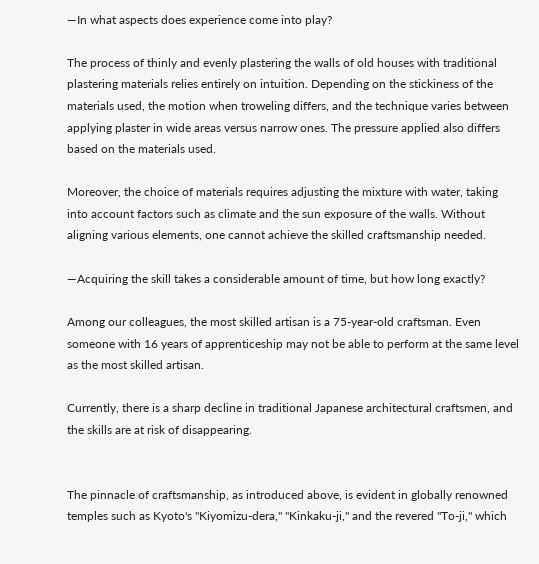―In what aspects does experience come into play?

The process of thinly and evenly plastering the walls of old houses with traditional plastering materials relies entirely on intuition. Depending on the stickiness of the materials used, the motion when troweling differs, and the technique varies between applying plaster in wide areas versus narrow ones. The pressure applied also differs based on the materials used.

Moreover, the choice of materials requires adjusting the mixture with water, taking into account factors such as climate and the sun exposure of the walls. Without aligning various elements, one cannot achieve the skilled craftsmanship needed.

―Acquiring the skill takes a considerable amount of time, but how long exactly?

Among our colleagues, the most skilled artisan is a 75-year-old craftsman. Even someone with 16 years of apprenticeship may not be able to perform at the same level as the most skilled artisan.

Currently, there is a sharp decline in traditional Japanese architectural craftsmen, and the skills are at risk of disappearing.


The pinnacle of craftsmanship, as introduced above, is evident in globally renowned temples such as Kyoto's "Kiyomizu-dera," "Kinkaku-ji," and the revered "To-ji," which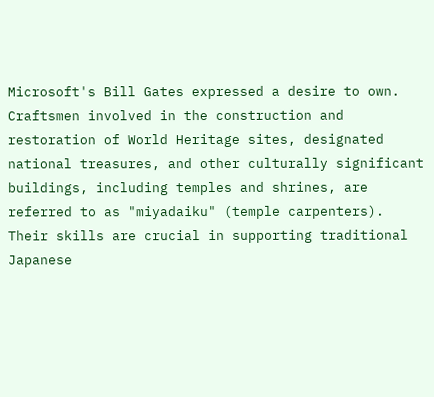Microsoft's Bill Gates expressed a desire to own. Craftsmen involved in the construction and restoration of World Heritage sites, designated national treasures, and other culturally significant buildings, including temples and shrines, are referred to as "miyadaiku" (temple carpenters). Their skills are crucial in supporting traditional Japanese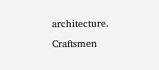architecture. Craftsmen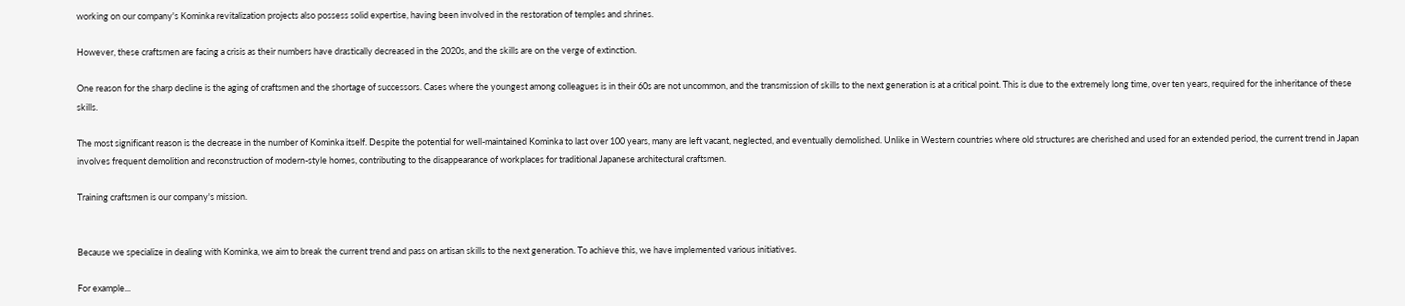working on our company's Kominka revitalization projects also possess solid expertise, having been involved in the restoration of temples and shrines.

However, these craftsmen are facing a crisis as their numbers have drastically decreased in the 2020s, and the skills are on the verge of extinction.

One reason for the sharp decline is the aging of craftsmen and the shortage of successors. Cases where the youngest among colleagues is in their 60s are not uncommon, and the transmission of skills to the next generation is at a critical point. This is due to the extremely long time, over ten years, required for the inheritance of these skills.

The most significant reason is the decrease in the number of Kominka itself. Despite the potential for well-maintained Kominka to last over 100 years, many are left vacant, neglected, and eventually demolished. Unlike in Western countries where old structures are cherished and used for an extended period, the current trend in Japan involves frequent demolition and reconstruction of modern-style homes, contributing to the disappearance of workplaces for traditional Japanese architectural craftsmen.

Training craftsmen is our company's mission.


Because we specialize in dealing with Kominka, we aim to break the current trend and pass on artisan skills to the next generation. To achieve this, we have implemented various initiatives.

For example...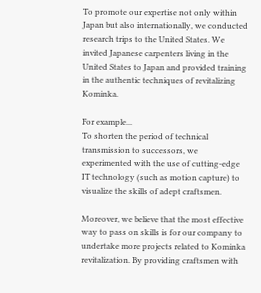To promote our expertise not only within Japan but also internationally, we conducted research trips to the United States. We invited Japanese carpenters living in the United States to Japan and provided training in the authentic techniques of revitalizing Kominka.

For example...
To shorten the period of technical transmission to successors, we experimented with the use of cutting-edge IT technology (such as motion capture) to visualize the skills of adept craftsmen.

Moreover, we believe that the most effective way to pass on skills is for our company to undertake more projects related to Kominka revitalization. By providing craftsmen with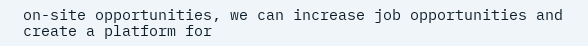on-site opportunities, we can increase job opportunities and create a platform for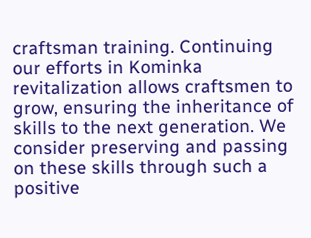craftsman training. Continuing our efforts in Kominka revitalization allows craftsmen to grow, ensuring the inheritance of skills to the next generation. We consider preserving and passing on these skills through such a positive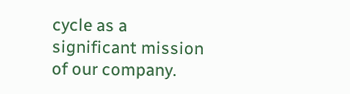cycle as a significant mission of our company.